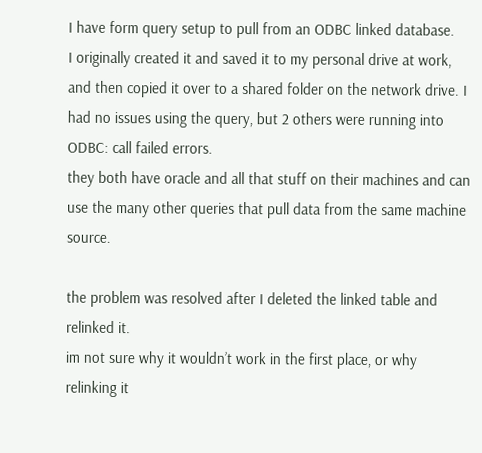I have form query setup to pull from an ODBC linked database.
I originally created it and saved it to my personal drive at work, and then copied it over to a shared folder on the network drive. I had no issues using the query, but 2 others were running into ODBC: call failed errors.
they both have oracle and all that stuff on their machines and can use the many other queries that pull data from the same machine source.

the problem was resolved after I deleted the linked table and relinked it.
im not sure why it wouldn’t work in the first place, or why relinking it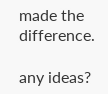made the difference.

any ideas?